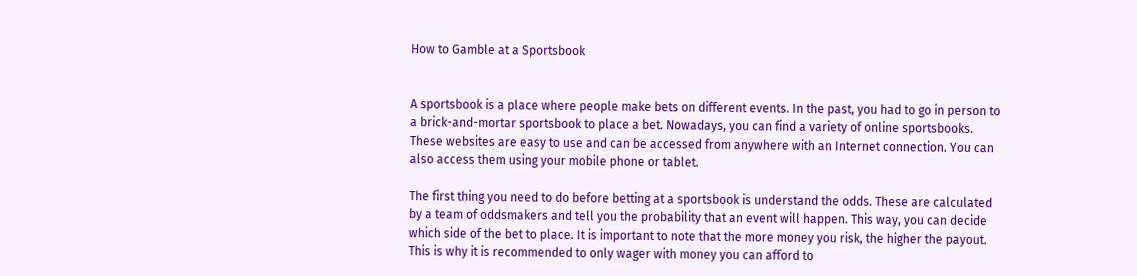How to Gamble at a Sportsbook


A sportsbook is a place where people make bets on different events. In the past, you had to go in person to a brick-and-mortar sportsbook to place a bet. Nowadays, you can find a variety of online sportsbooks. These websites are easy to use and can be accessed from anywhere with an Internet connection. You can also access them using your mobile phone or tablet.

The first thing you need to do before betting at a sportsbook is understand the odds. These are calculated by a team of oddsmakers and tell you the probability that an event will happen. This way, you can decide which side of the bet to place. It is important to note that the more money you risk, the higher the payout. This is why it is recommended to only wager with money you can afford to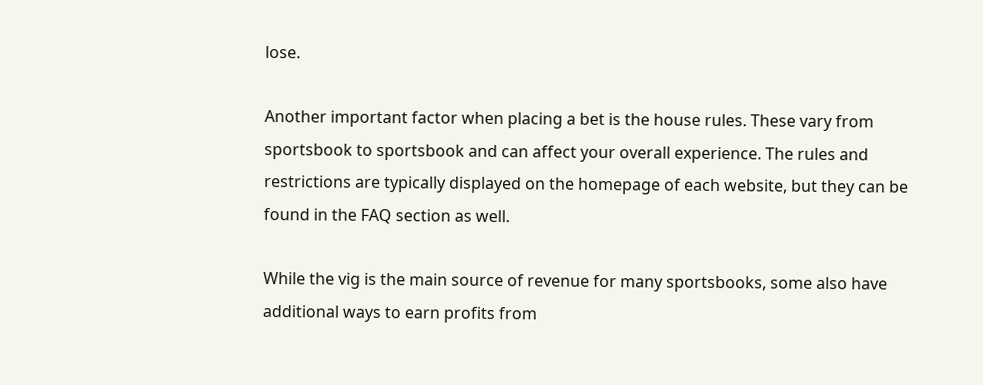lose.

Another important factor when placing a bet is the house rules. These vary from sportsbook to sportsbook and can affect your overall experience. The rules and restrictions are typically displayed on the homepage of each website, but they can be found in the FAQ section as well.

While the vig is the main source of revenue for many sportsbooks, some also have additional ways to earn profits from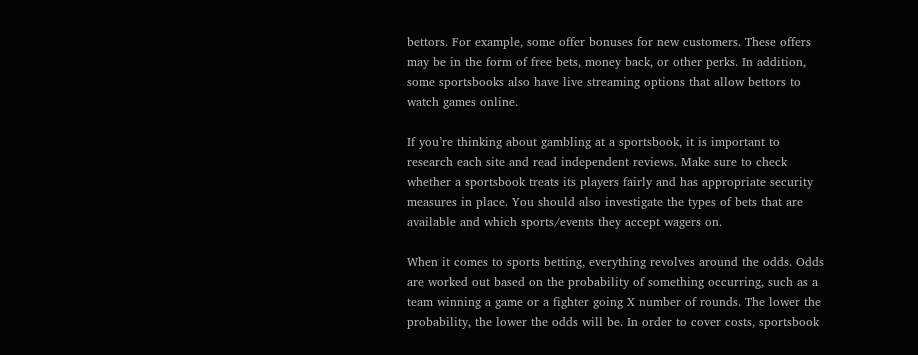bettors. For example, some offer bonuses for new customers. These offers may be in the form of free bets, money back, or other perks. In addition, some sportsbooks also have live streaming options that allow bettors to watch games online.

If you’re thinking about gambling at a sportsbook, it is important to research each site and read independent reviews. Make sure to check whether a sportsbook treats its players fairly and has appropriate security measures in place. You should also investigate the types of bets that are available and which sports/events they accept wagers on.

When it comes to sports betting, everything revolves around the odds. Odds are worked out based on the probability of something occurring, such as a team winning a game or a fighter going X number of rounds. The lower the probability, the lower the odds will be. In order to cover costs, sportsbook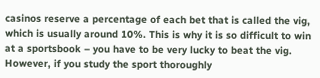casinos reserve a percentage of each bet that is called the vig, which is usually around 10%. This is why it is so difficult to win at a sportsbook – you have to be very lucky to beat the vig. However, if you study the sport thoroughly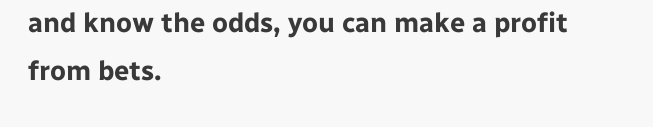and know the odds, you can make a profit from bets.